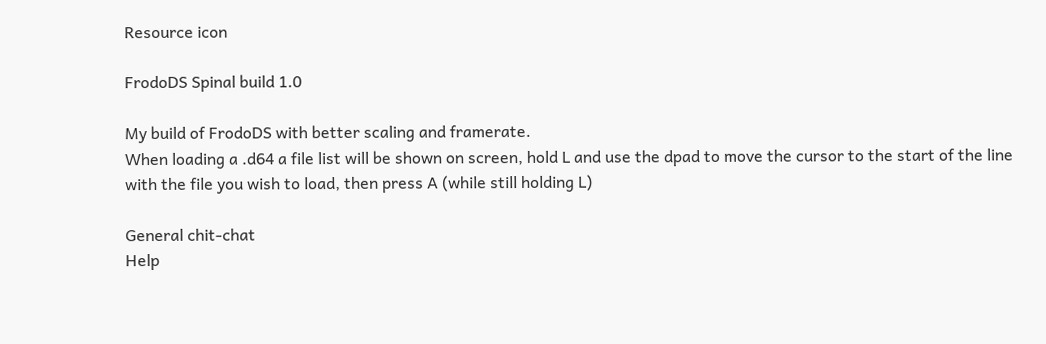Resource icon

FrodoDS Spinal build 1.0

My build of FrodoDS with better scaling and framerate.
When loading a .d64 a file list will be shown on screen, hold L and use the dpad to move the cursor to the start of the line with the file you wish to load, then press A (while still holding L)

General chit-chat
Help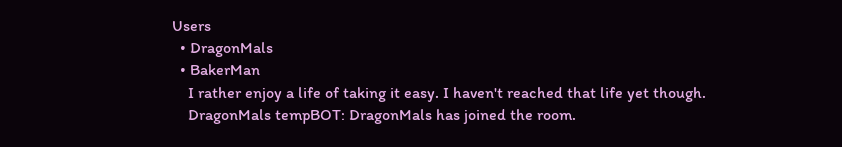Users
  • DragonMals
  • BakerMan
    I rather enjoy a life of taking it easy. I haven't reached that life yet though.
    DragonMals tempBOT: DragonMals has joined the room.